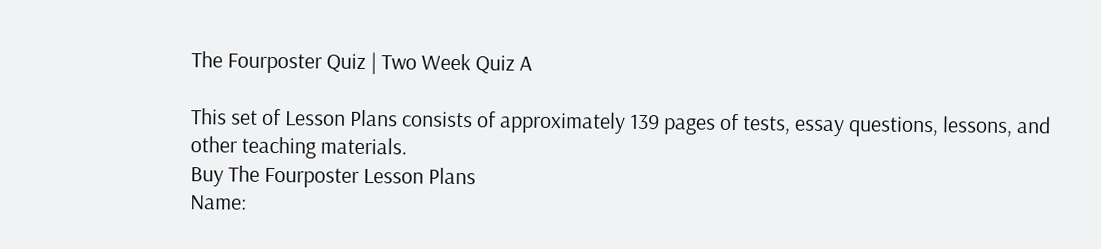The Fourposter Quiz | Two Week Quiz A

This set of Lesson Plans consists of approximately 139 pages of tests, essay questions, lessons, and other teaching materials.
Buy The Fourposter Lesson Plans
Name: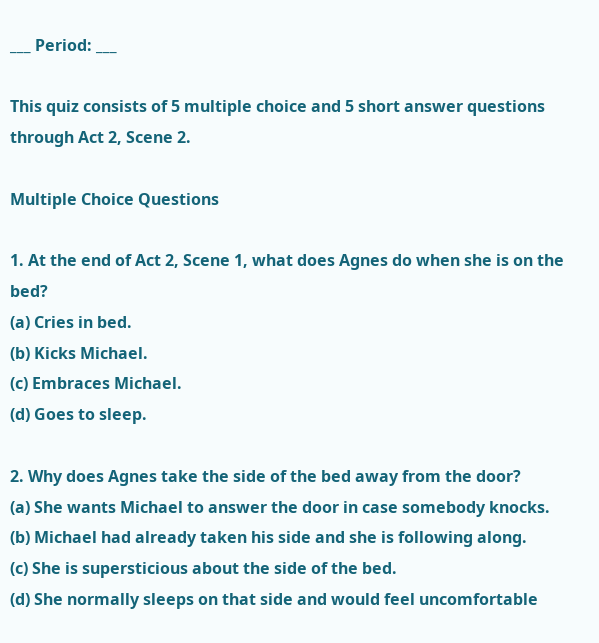___ Period: ___

This quiz consists of 5 multiple choice and 5 short answer questions through Act 2, Scene 2.

Multiple Choice Questions

1. At the end of Act 2, Scene 1, what does Agnes do when she is on the bed?
(a) Cries in bed.
(b) Kicks Michael.
(c) Embraces Michael.
(d) Goes to sleep.

2. Why does Agnes take the side of the bed away from the door?
(a) She wants Michael to answer the door in case somebody knocks.
(b) Michael had already taken his side and she is following along.
(c) She is supersticious about the side of the bed.
(d) She normally sleeps on that side and would feel uncomfortable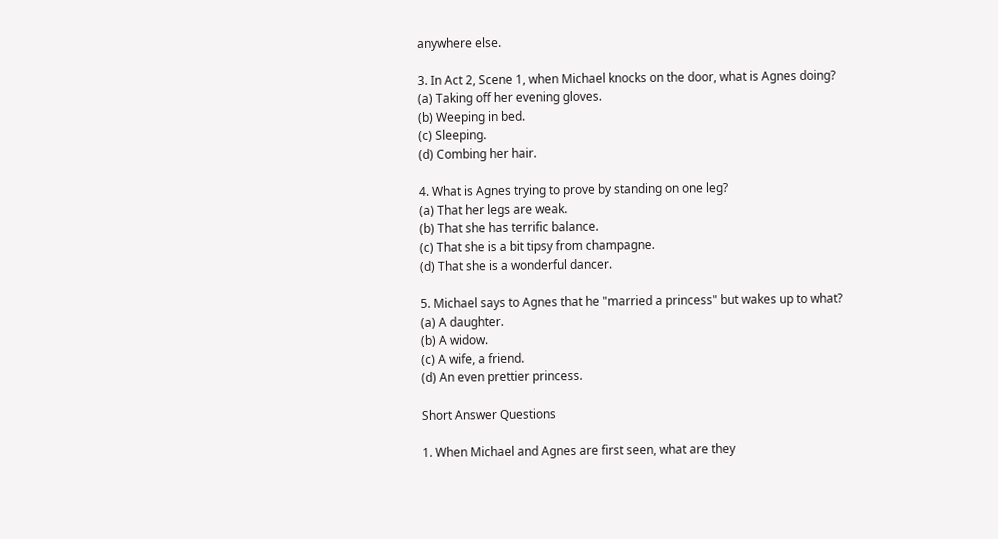anywhere else.

3. In Act 2, Scene 1, when Michael knocks on the door, what is Agnes doing?
(a) Taking off her evening gloves.
(b) Weeping in bed.
(c) Sleeping.
(d) Combing her hair.

4. What is Agnes trying to prove by standing on one leg?
(a) That her legs are weak.
(b) That she has terrific balance.
(c) That she is a bit tipsy from champagne.
(d) That she is a wonderful dancer.

5. Michael says to Agnes that he "married a princess" but wakes up to what?
(a) A daughter.
(b) A widow.
(c) A wife, a friend.
(d) An even prettier princess.

Short Answer Questions

1. When Michael and Agnes are first seen, what are they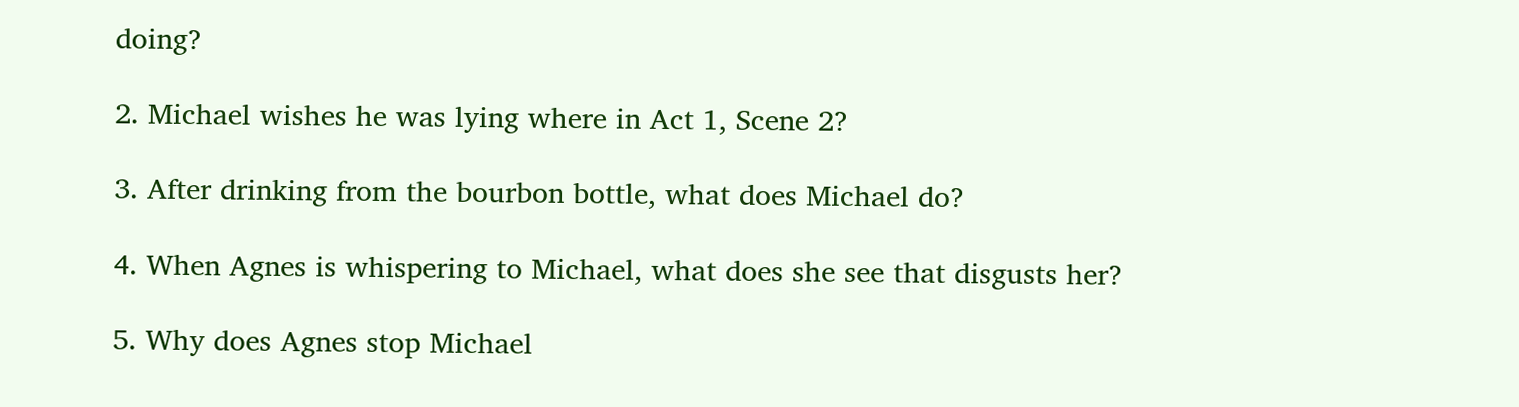doing?

2. Michael wishes he was lying where in Act 1, Scene 2?

3. After drinking from the bourbon bottle, what does Michael do?

4. When Agnes is whispering to Michael, what does she see that disgusts her?

5. Why does Agnes stop Michael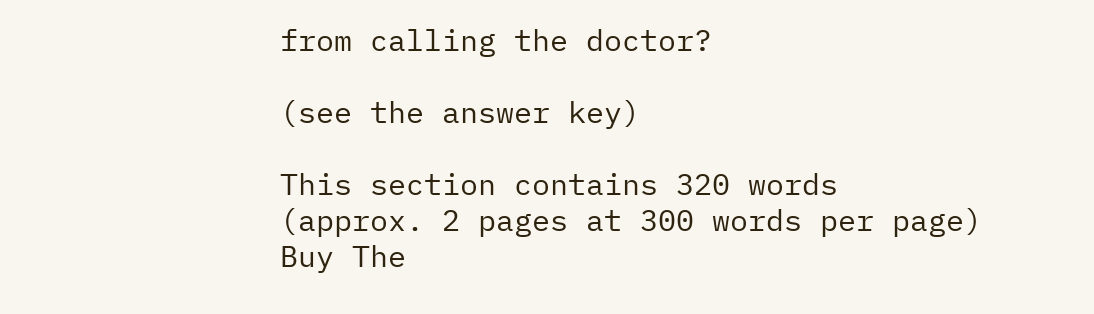from calling the doctor?

(see the answer key)

This section contains 320 words
(approx. 2 pages at 300 words per page)
Buy The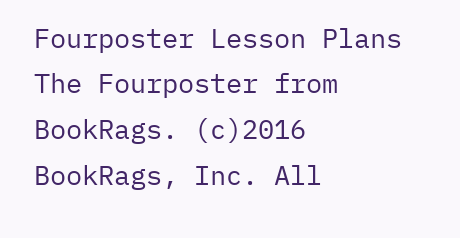Fourposter Lesson Plans
The Fourposter from BookRags. (c)2016 BookRags, Inc. All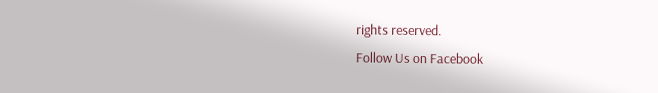rights reserved.
Follow Us on Facebook